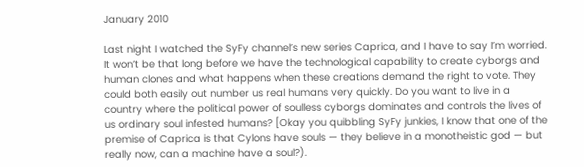January 2010

Last night I watched the SyFy channel’s new series Caprica, and I have to say I’m worried. It won’t be that long before we have the technological capability to create cyborgs and human clones and what happens when these creations demand the right to vote. They could both easily out number us real humans very quickly. Do you want to live in a country where the political power of soulless cyborgs dominates and controls the lives of us ordinary soul infested humans? [Okay you quibbling SyFy junkies, I know that one of the premise of Caprica is that Cylons have souls — they believe in a monotheistic god — but really now, can a machine have a soul?).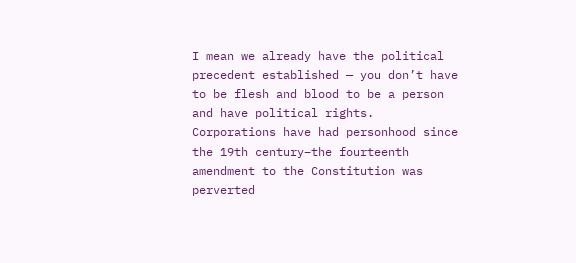I mean we already have the political precedent established — you don’t have to be flesh and blood to be a person and have political rights. Corporations have had personhood since the 19th century–the fourteenth amendment to the Constitution was perverted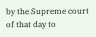by the Supreme court of that day to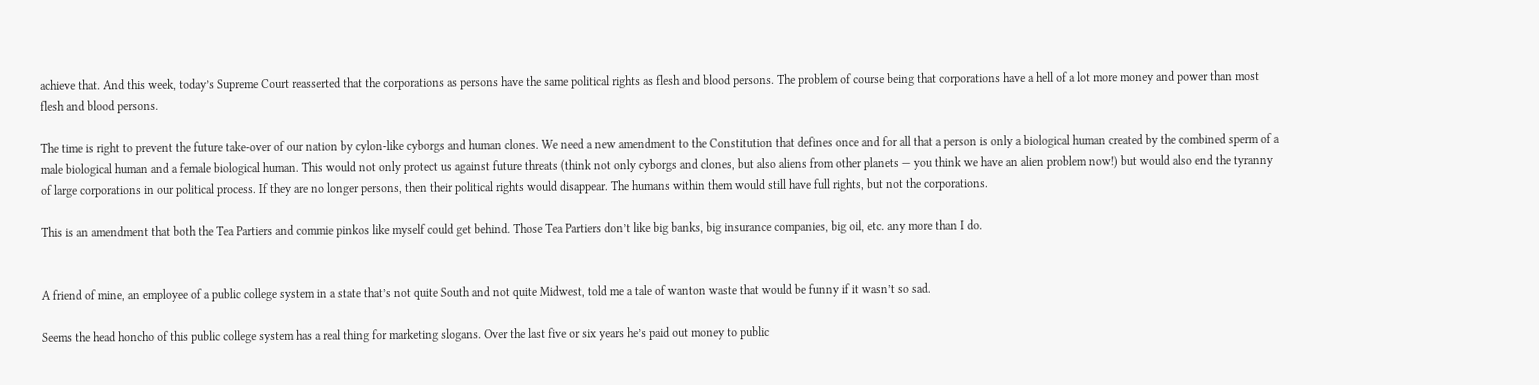achieve that. And this week, today’s Supreme Court reasserted that the corporations as persons have the same political rights as flesh and blood persons. The problem of course being that corporations have a hell of a lot more money and power than most flesh and blood persons.

The time is right to prevent the future take-over of our nation by cylon-like cyborgs and human clones. We need a new amendment to the Constitution that defines once and for all that a person is only a biological human created by the combined sperm of a male biological human and a female biological human. This would not only protect us against future threats (think not only cyborgs and clones, but also aliens from other planets — you think we have an alien problem now!) but would also end the tyranny of large corporations in our political process. If they are no longer persons, then their political rights would disappear. The humans within them would still have full rights, but not the corporations.

This is an amendment that both the Tea Partiers and commie pinkos like myself could get behind. Those Tea Partiers don’t like big banks, big insurance companies, big oil, etc. any more than I do.


A friend of mine, an employee of a public college system in a state that’s not quite South and not quite Midwest, told me a tale of wanton waste that would be funny if it wasn’t so sad.

Seems the head honcho of this public college system has a real thing for marketing slogans. Over the last five or six years he’s paid out money to public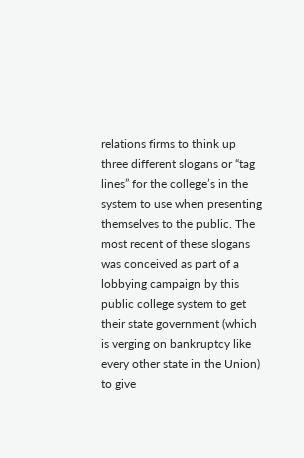relations firms to think up three different slogans or “tag lines” for the college’s in the system to use when presenting themselves to the public. The most recent of these slogans was conceived as part of a lobbying campaign by this public college system to get their state government (which is verging on bankruptcy like every other state in the Union) to give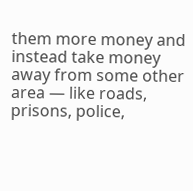them more money and instead take money away from some other area — like roads, prisons, police,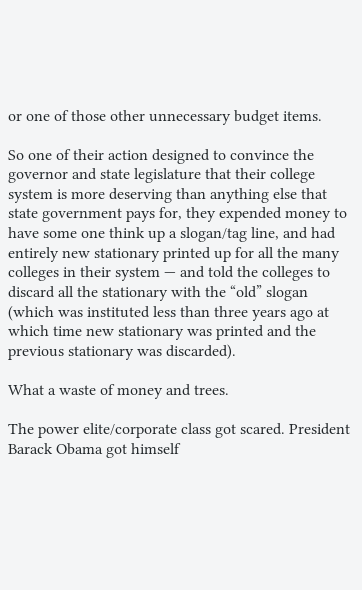or one of those other unnecessary budget items.

So one of their action designed to convince the governor and state legislature that their college system is more deserving than anything else that state government pays for, they expended money to have some one think up a slogan/tag line, and had entirely new stationary printed up for all the many colleges in their system — and told the colleges to discard all the stationary with the “old” slogan (which was instituted less than three years ago at which time new stationary was printed and the previous stationary was discarded).

What a waste of money and trees.

The power elite/corporate class got scared. President Barack Obama got himself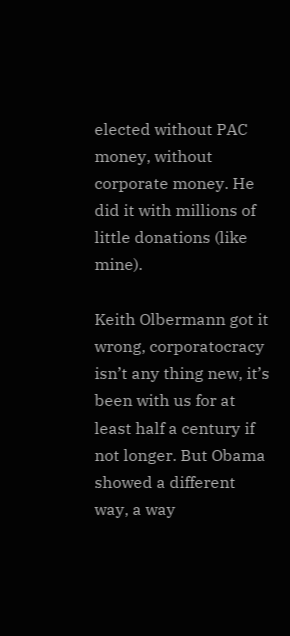elected without PAC money, without corporate money. He did it with millions of little donations (like mine).

Keith Olbermann got it wrong, corporatocracy isn’t any thing new, it’s been with us for at least half a century if not longer. But Obama showed a different way, a way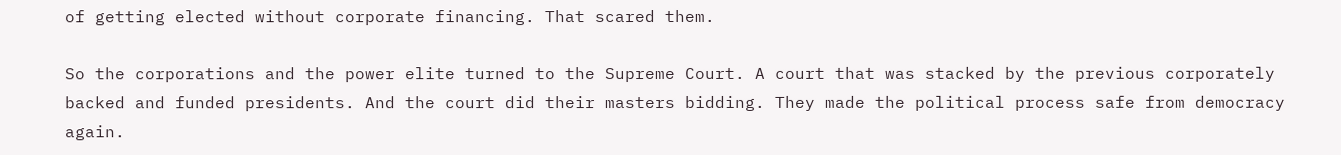of getting elected without corporate financing. That scared them.

So the corporations and the power elite turned to the Supreme Court. A court that was stacked by the previous corporately backed and funded presidents. And the court did their masters bidding. They made the political process safe from democracy again.